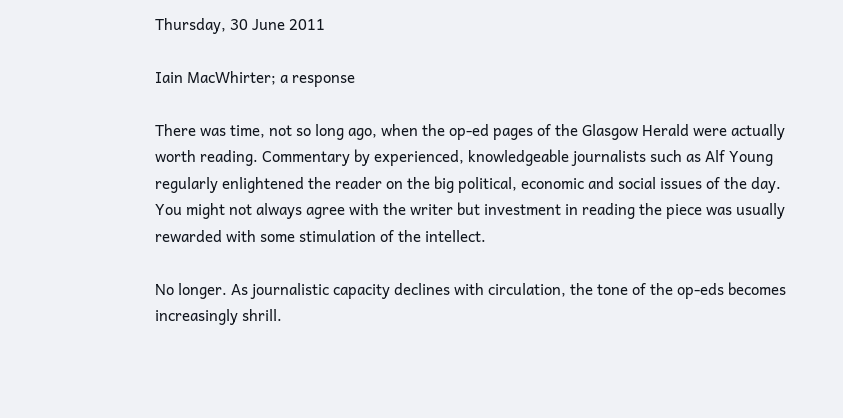Thursday, 30 June 2011

Iain MacWhirter; a response

There was time, not so long ago, when the op-ed pages of the Glasgow Herald were actually worth reading. Commentary by experienced, knowledgeable journalists such as Alf Young regularly enlightened the reader on the big political, economic and social issues of the day. You might not always agree with the writer but investment in reading the piece was usually rewarded with some stimulation of the intellect.

No longer. As journalistic capacity declines with circulation, the tone of the op-eds becomes increasingly shrill.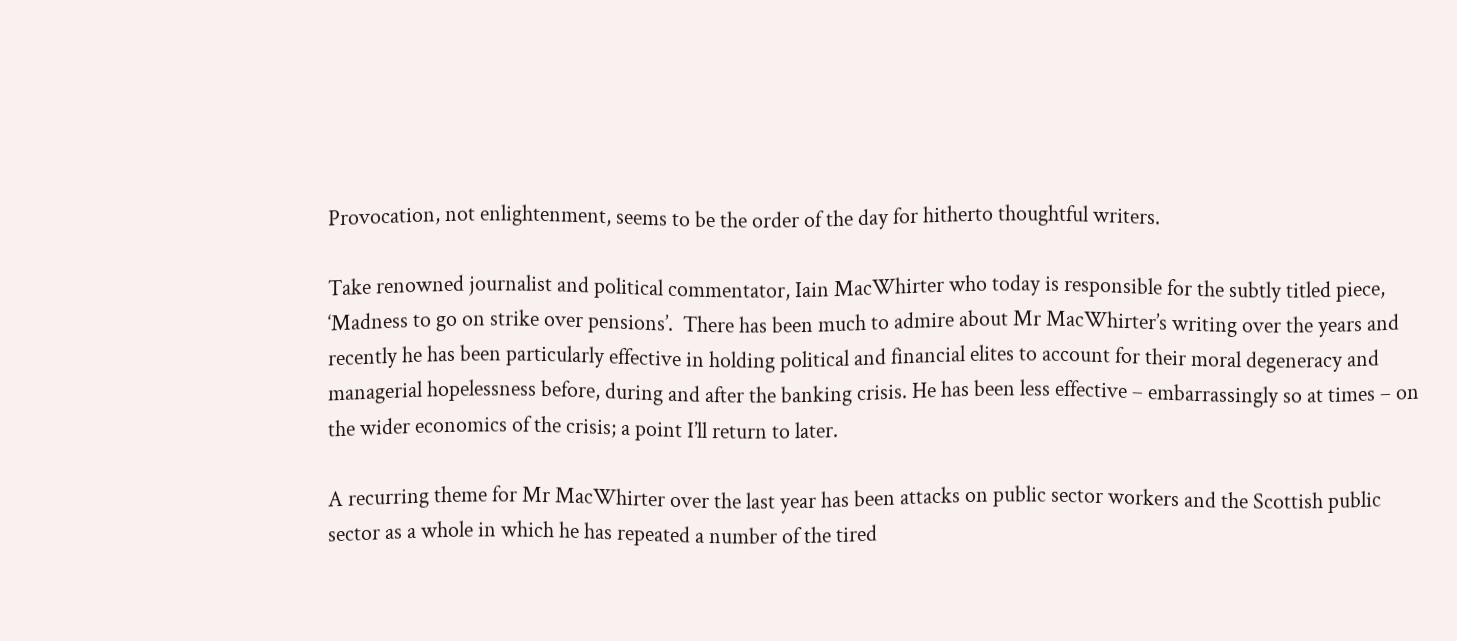Provocation, not enlightenment, seems to be the order of the day for hitherto thoughtful writers.

Take renowned journalist and political commentator, Iain MacWhirter who today is responsible for the subtly titled piece, ‘Madness to go on strike over pensions’.  There has been much to admire about Mr MacWhirter’s writing over the years and recently he has been particularly effective in holding political and financial elites to account for their moral degeneracy and managerial hopelessness before, during and after the banking crisis. He has been less effective – embarrassingly so at times – on the wider economics of the crisis; a point I’ll return to later.

A recurring theme for Mr MacWhirter over the last year has been attacks on public sector workers and the Scottish public sector as a whole in which he has repeated a number of the tired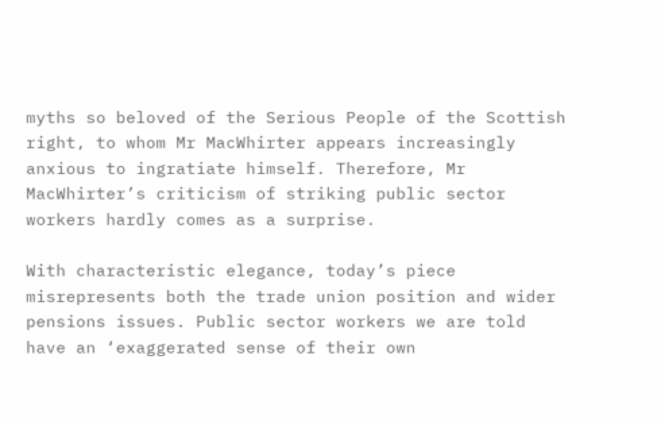myths so beloved of the Serious People of the Scottish right, to whom Mr MacWhirter appears increasingly anxious to ingratiate himself. Therefore, Mr MacWhirter’s criticism of striking public sector workers hardly comes as a surprise.

With characteristic elegance, today’s piece misrepresents both the trade union position and wider pensions issues. Public sector workers we are told have an ‘exaggerated sense of their own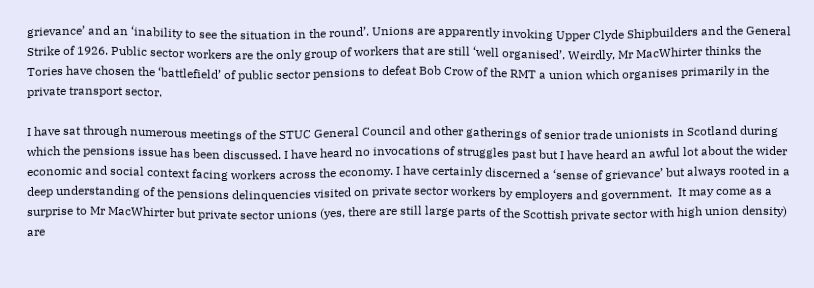grievance’ and an ‘inability to see the situation in the round’. Unions are apparently invoking Upper Clyde Shipbuilders and the General Strike of 1926. Public sector workers are the only group of workers that are still ‘well organised’. Weirdly, Mr MacWhirter thinks the Tories have chosen the ‘battlefield’ of public sector pensions to defeat Bob Crow of the RMT a union which organises primarily in the private transport sector.

I have sat through numerous meetings of the STUC General Council and other gatherings of senior trade unionists in Scotland during which the pensions issue has been discussed. I have heard no invocations of struggles past but I have heard an awful lot about the wider economic and social context facing workers across the economy. I have certainly discerned a ‘sense of grievance’ but always rooted in a deep understanding of the pensions delinquencies visited on private sector workers by employers and government.  It may come as a surprise to Mr MacWhirter but private sector unions (yes, there are still large parts of the Scottish private sector with high union density) are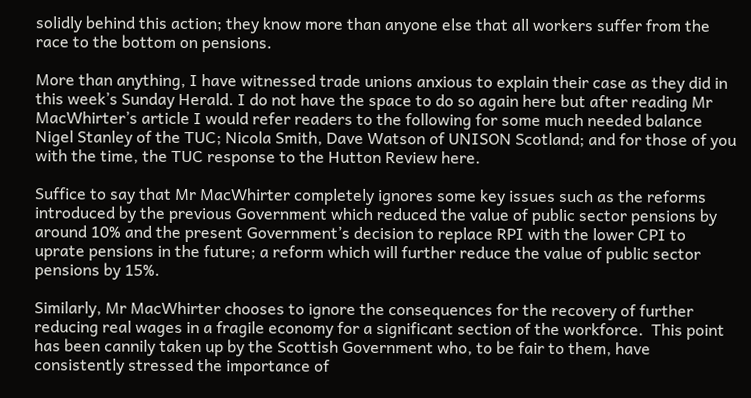solidly behind this action; they know more than anyone else that all workers suffer from the race to the bottom on pensions.

More than anything, I have witnessed trade unions anxious to explain their case as they did in this week’s Sunday Herald. I do not have the space to do so again here but after reading Mr MacWhirter’s article I would refer readers to the following for some much needed balance Nigel Stanley of the TUC; Nicola Smith, Dave Watson of UNISON Scotland; and for those of you with the time, the TUC response to the Hutton Review here.

Suffice to say that Mr MacWhirter completely ignores some key issues such as the reforms introduced by the previous Government which reduced the value of public sector pensions by around 10% and the present Government’s decision to replace RPI with the lower CPI to uprate pensions in the future; a reform which will further reduce the value of public sector pensions by 15%.

Similarly, Mr MacWhirter chooses to ignore the consequences for the recovery of further reducing real wages in a fragile economy for a significant section of the workforce.  This point has been cannily taken up by the Scottish Government who, to be fair to them, have consistently stressed the importance of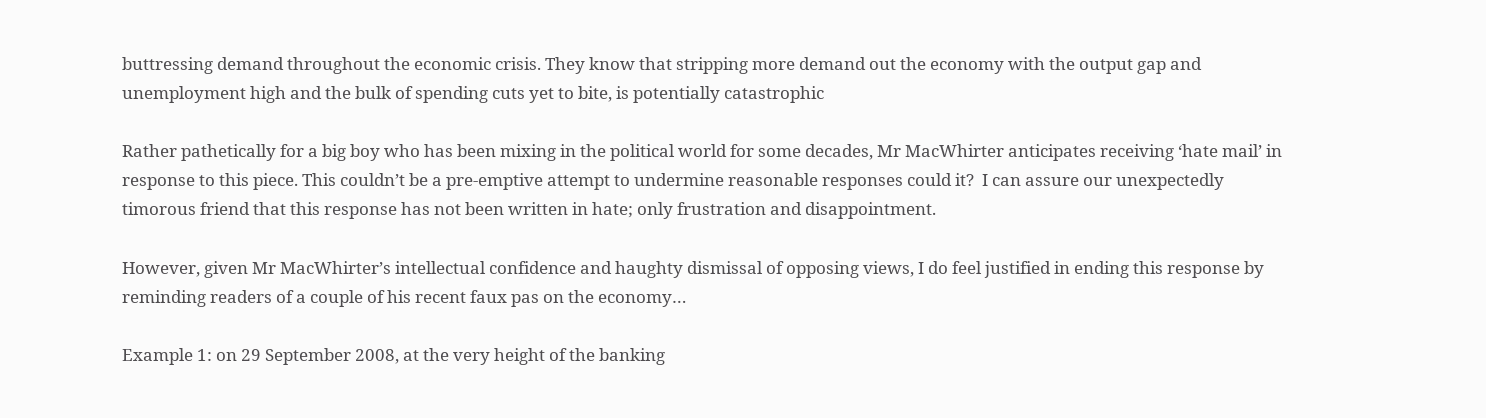buttressing demand throughout the economic crisis. They know that stripping more demand out the economy with the output gap and unemployment high and the bulk of spending cuts yet to bite, is potentially catastrophic

Rather pathetically for a big boy who has been mixing in the political world for some decades, Mr MacWhirter anticipates receiving ‘hate mail’ in response to this piece. This couldn’t be a pre-emptive attempt to undermine reasonable responses could it?  I can assure our unexpectedly timorous friend that this response has not been written in hate; only frustration and disappointment.

However, given Mr MacWhirter’s intellectual confidence and haughty dismissal of opposing views, I do feel justified in ending this response by reminding readers of a couple of his recent faux pas on the economy…

Example 1: on 29 September 2008, at the very height of the banking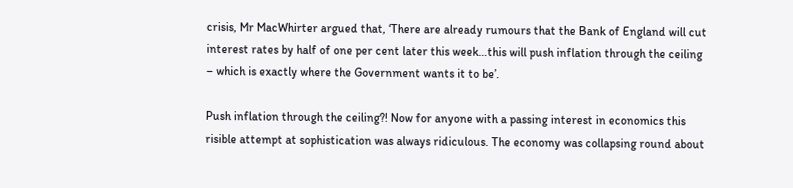crisis, Mr MacWhirter argued that, ‘There are already rumours that the Bank of England will cut interest rates by half of one per cent later this week…this will push inflation through the ceiling – which is exactly where the Government wants it to be’.

Push inflation through the ceiling?! Now for anyone with a passing interest in economics this risible attempt at sophistication was always ridiculous. The economy was collapsing round about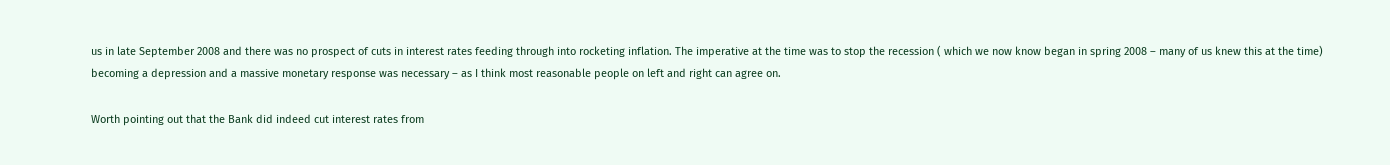us in late September 2008 and there was no prospect of cuts in interest rates feeding through into rocketing inflation. The imperative at the time was to stop the recession ( which we now know began in spring 2008 – many of us knew this at the time) becoming a depression and a massive monetary response was necessary – as I think most reasonable people on left and right can agree on.

Worth pointing out that the Bank did indeed cut interest rates from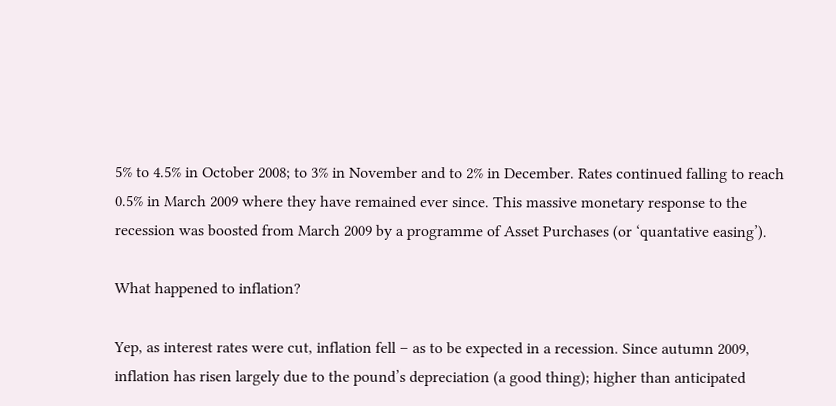5% to 4.5% in October 2008; to 3% in November and to 2% in December. Rates continued falling to reach 0.5% in March 2009 where they have remained ever since. This massive monetary response to the recession was boosted from March 2009 by a programme of Asset Purchases (or ‘quantative easing’).

What happened to inflation?

Yep, as interest rates were cut, inflation fell – as to be expected in a recession. Since autumn 2009, inflation has risen largely due to the pound’s depreciation (a good thing); higher than anticipated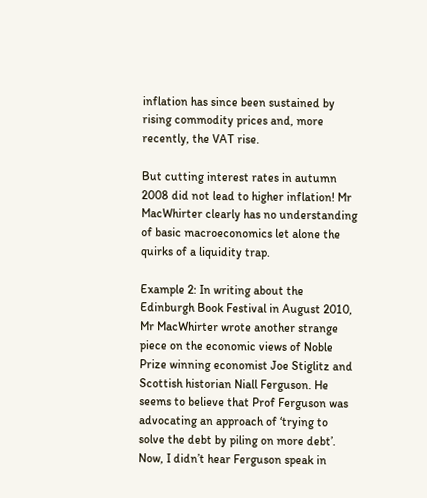inflation has since been sustained by rising commodity prices and, more recently, the VAT rise.

But cutting interest rates in autumn 2008 did not lead to higher inflation! Mr MacWhirter clearly has no understanding of basic macroeconomics let alone the quirks of a liquidity trap.

Example 2: In writing about the Edinburgh Book Festival in August 2010, Mr MacWhirter wrote another strange piece on the economic views of Noble Prize winning economist Joe Stiglitz and Scottish historian Niall Ferguson. He seems to believe that Prof Ferguson was advocating an approach of ‘trying to solve the debt by piling on more debt’. Now, I didn’t hear Ferguson speak in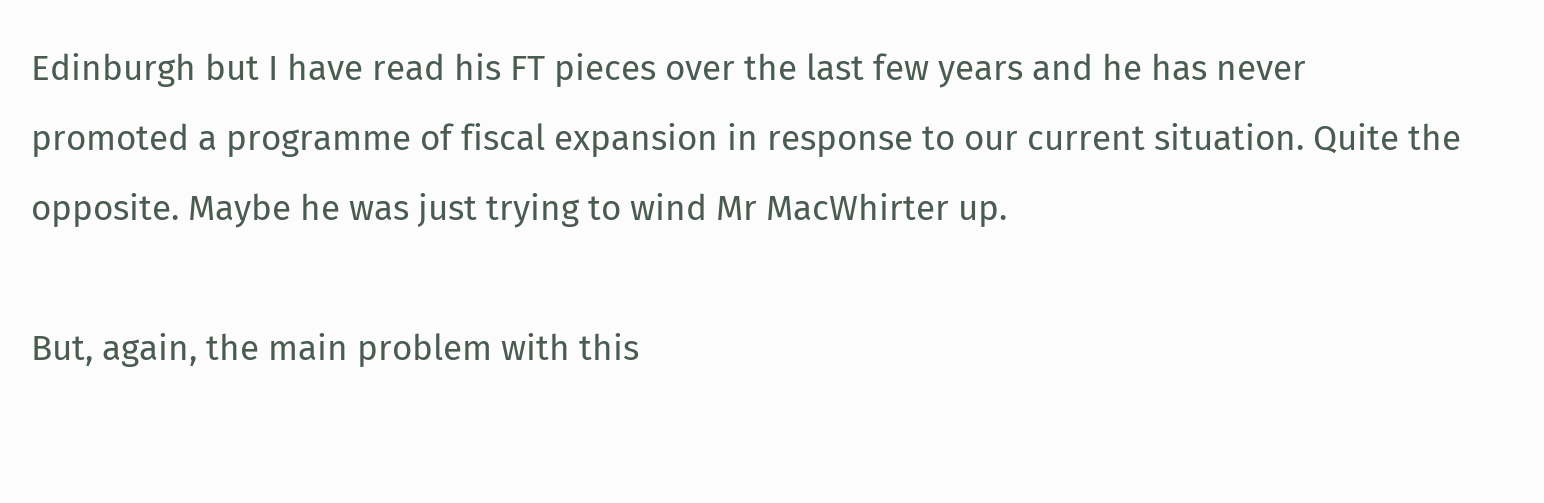Edinburgh but I have read his FT pieces over the last few years and he has never promoted a programme of fiscal expansion in response to our current situation. Quite the opposite. Maybe he was just trying to wind Mr MacWhirter up.

But, again, the main problem with this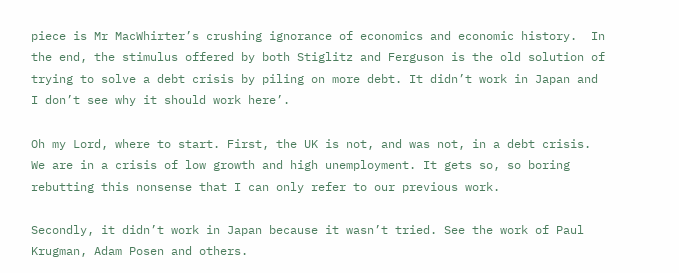piece is Mr MacWhirter’s crushing ignorance of economics and economic history.  In the end, the stimulus offered by both Stiglitz and Ferguson is the old solution of trying to solve a debt crisis by piling on more debt. It didn’t work in Japan and I don’t see why it should work here’.

Oh my Lord, where to start. First, the UK is not, and was not, in a debt crisis. We are in a crisis of low growth and high unemployment. It gets so, so boring rebutting this nonsense that I can only refer to our previous work.

Secondly, it didn’t work in Japan because it wasn’t tried. See the work of Paul Krugman, Adam Posen and others.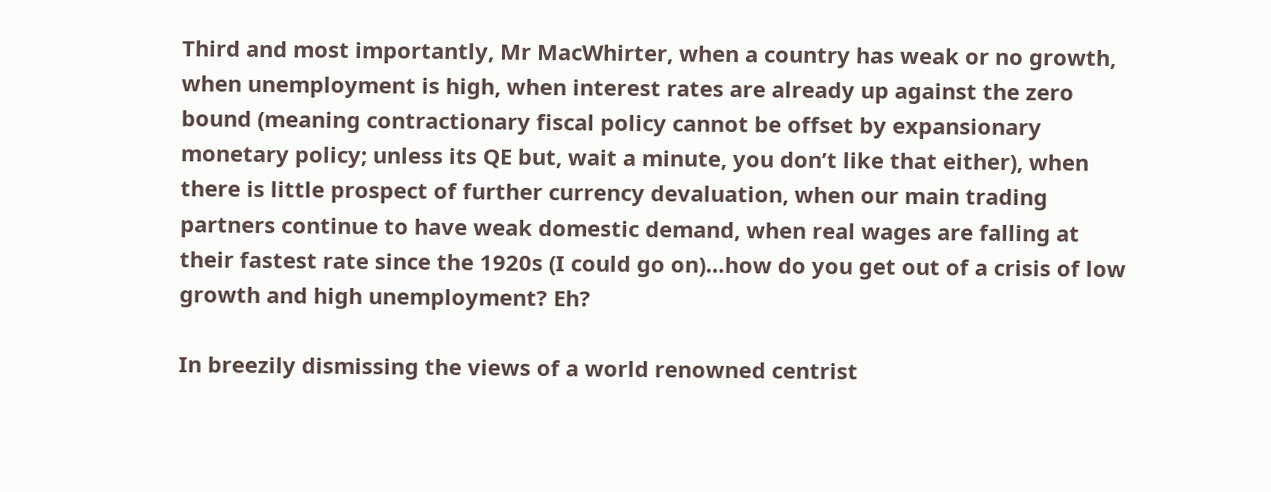Third and most importantly, Mr MacWhirter, when a country has weak or no growth, when unemployment is high, when interest rates are already up against the zero bound (meaning contractionary fiscal policy cannot be offset by expansionary monetary policy; unless its QE but, wait a minute, you don’t like that either), when there is little prospect of further currency devaluation, when our main trading partners continue to have weak domestic demand, when real wages are falling at their fastest rate since the 1920s (I could go on)…how do you get out of a crisis of low growth and high unemployment? Eh?

In breezily dismissing the views of a world renowned centrist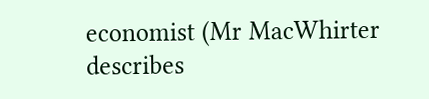economist (Mr MacWhirter describes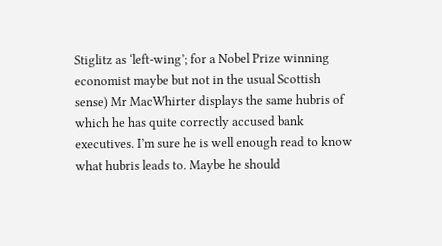Stiglitz as ‘left-wing’; for a Nobel Prize winning economist maybe but not in the usual Scottish sense) Mr MacWhirter displays the same hubris of which he has quite correctly accused bank executives. I’m sure he is well enough read to know what hubris leads to. Maybe he should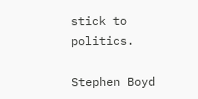stick to politics.

Stephen Boyd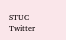STUC
Twitter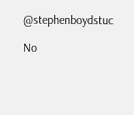@stephenboydstuc

No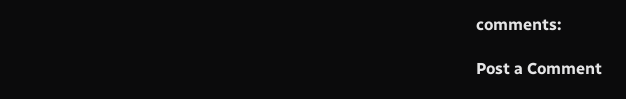comments:

Post a Comment